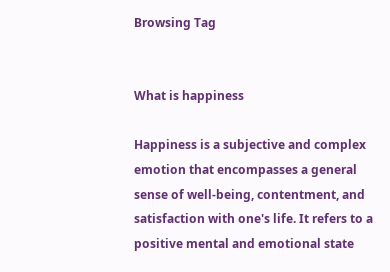Browsing Tag


What is happiness

Happiness is a subjective and complex emotion that encompasses a general sense of well-being, contentment, and satisfaction with one's life. It refers to a positive mental and emotional state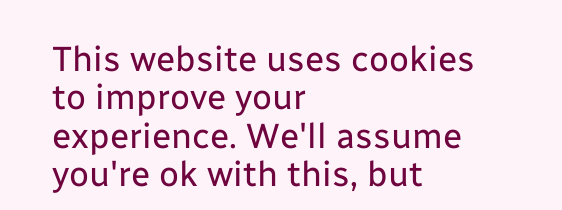This website uses cookies to improve your experience. We'll assume you're ok with this, but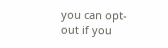you can opt-out if you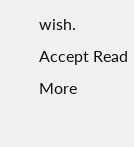wish. Accept Read More